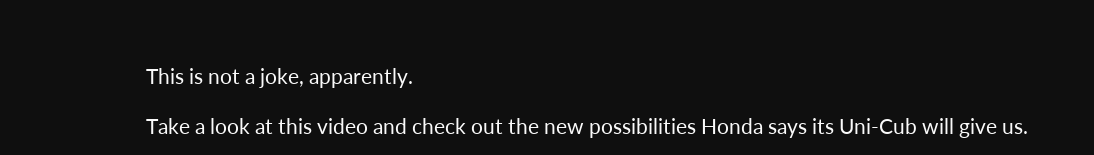This is not a joke, apparently.

Take a look at this video and check out the new possibilities Honda says its Uni-Cub will give us.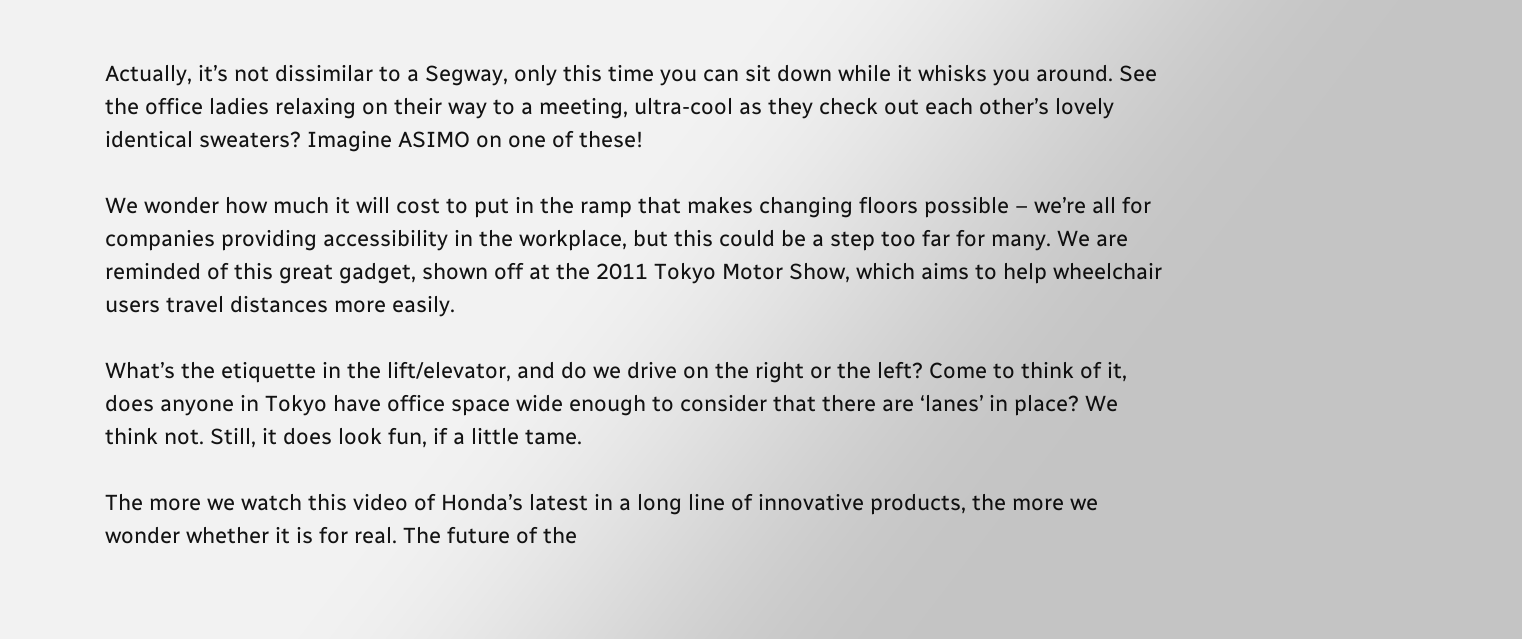Actually, it’s not dissimilar to a Segway, only this time you can sit down while it whisks you around. See the office ladies relaxing on their way to a meeting, ultra-cool as they check out each other’s lovely identical sweaters? Imagine ASIMO on one of these!

We wonder how much it will cost to put in the ramp that makes changing floors possible – we’re all for companies providing accessibility in the workplace, but this could be a step too far for many. We are reminded of this great gadget, shown off at the 2011 Tokyo Motor Show, which aims to help wheelchair users travel distances more easily.

What’s the etiquette in the lift/elevator, and do we drive on the right or the left? Come to think of it, does anyone in Tokyo have office space wide enough to consider that there are ‘lanes’ in place? We think not. Still, it does look fun, if a little tame.

The more we watch this video of Honda’s latest in a long line of innovative products, the more we wonder whether it is for real. The future of the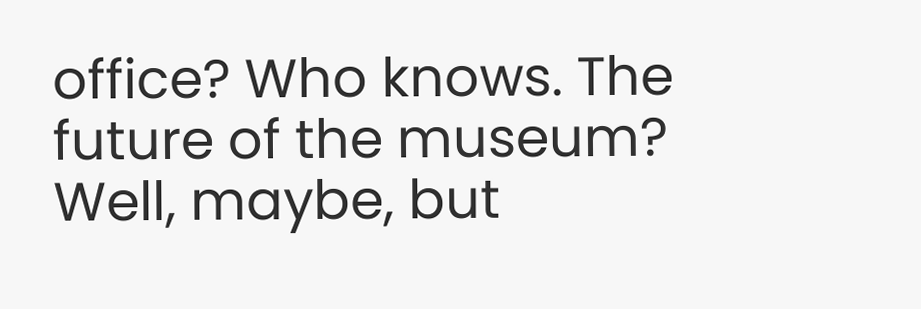office? Who knows. The future of the museum? Well, maybe, but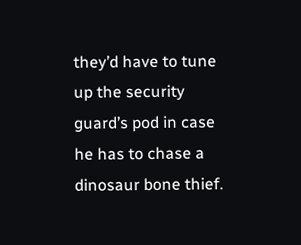they’d have to tune up the security guard’s pod in case he has to chase a dinosaur bone thief.